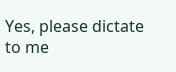Yes, please dictate to me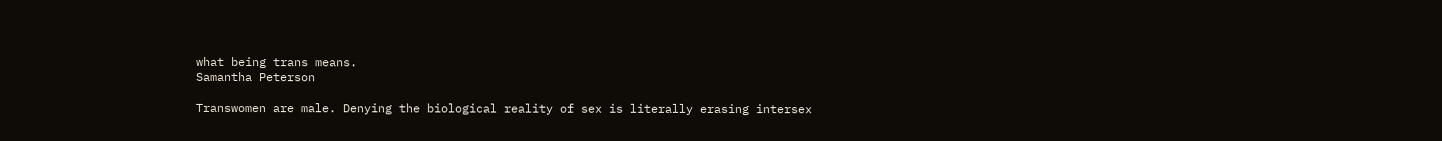what being trans means.
Samantha Peterson

Transwomen are male. Denying the biological reality of sex is literally erasing intersex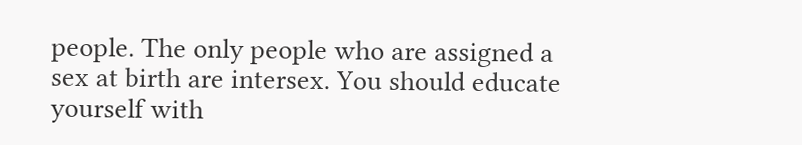people. The only people who are assigned a sex at birth are intersex. You should educate yourself with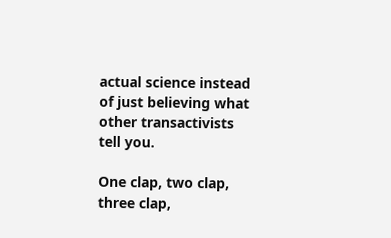actual science instead of just believing what other transactivists tell you.

One clap, two clap, three clap,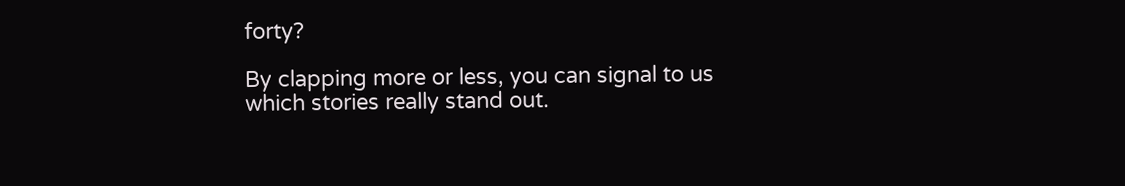forty?

By clapping more or less, you can signal to us which stories really stand out.